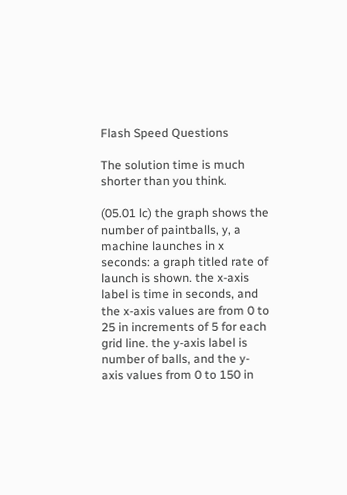Flash Speed Questions

The solution time is much shorter than you think.

(05.01 lc) the graph shows the number of paintballs, y, a machine launches in x seconds: a graph titled rate of launch is shown. the x-axis label is time in seconds, and the x-axis values are from 0 to 25 in increments of 5 for each grid line. the y-axis label is number of balls, and the y-axis values from 0 to 150 in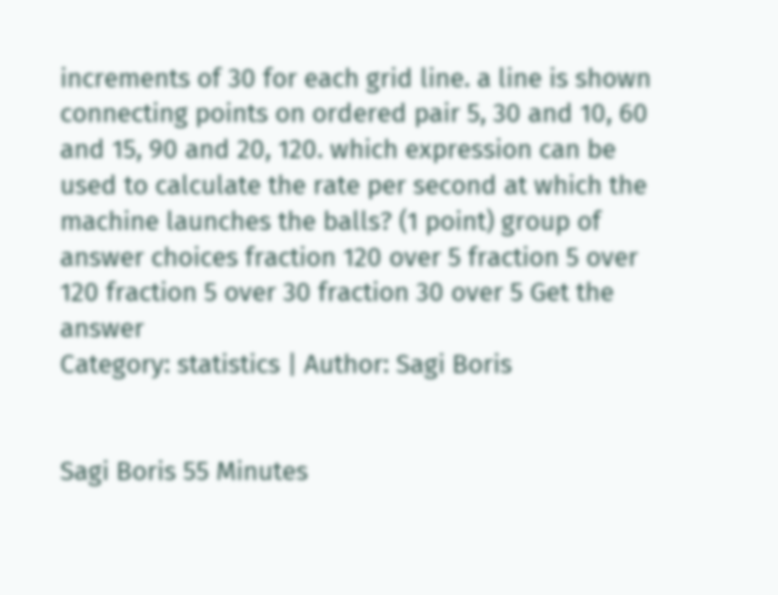increments of 30 for each grid line. a line is shown connecting points on ordered pair 5, 30 and 10, 60 and 15, 90 and 20, 120. which expression can be used to calculate the rate per second at which the machine launches the balls? (1 point) group of answer choices fraction 120 over 5 fraction 5 over 120 fraction 5 over 30 fraction 30 over 5 Get the answer
Category: statistics | Author: Sagi Boris


Sagi Boris 55 Minutes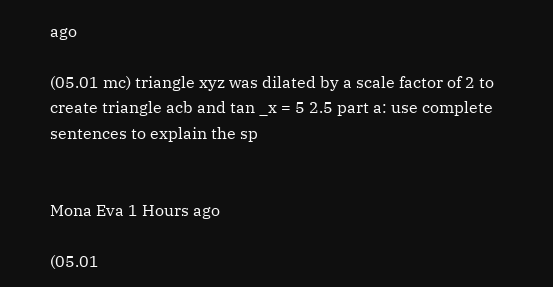ago

(05.01 mc) triangle xyz was dilated by a scale factor of 2 to create triangle acb and tan _x = 5 2.5 part a: use complete sentences to explain the sp


Mona Eva 1 Hours ago

(05.01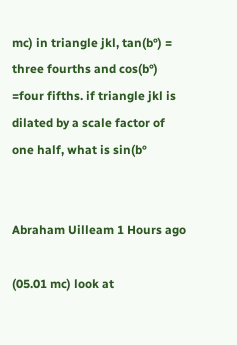mc) in triangle jkl, tan(b°) = three fourths and cos(b°) =four fifths. if triangle jkl is dilated by a scale factor of one half, what is sin(b°


Abraham Uilleam 1 Hours ago

(05.01 mc) look at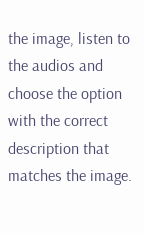the image, listen to the audios and choose the option with the correct description that matches the image.